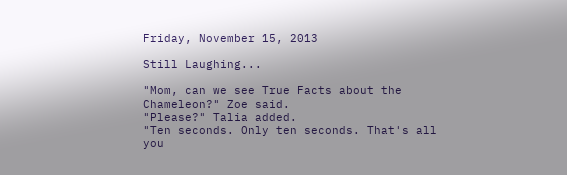Friday, November 15, 2013

Still Laughing...

"Mom, can we see True Facts about the Chameleon?" Zoe said.
"Please?" Talia added.
"Ten seconds. Only ten seconds. That's all you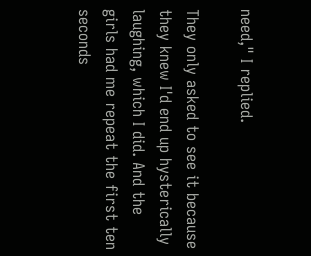need," I replied.

They only asked to see it because they knew I'd end up hysterically laughing, which I did. And the girls had me repeat the first ten seconds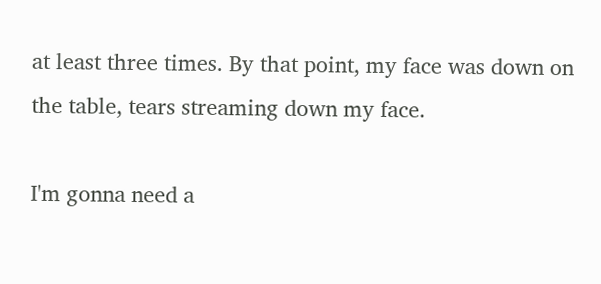at least three times. By that point, my face was down on the table, tears streaming down my face.

I'm gonna need a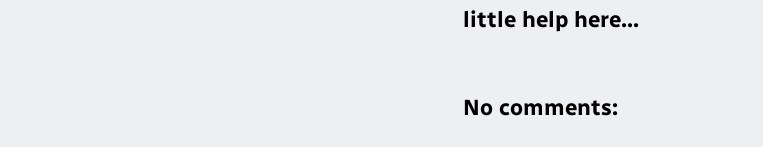little help here...

No comments: